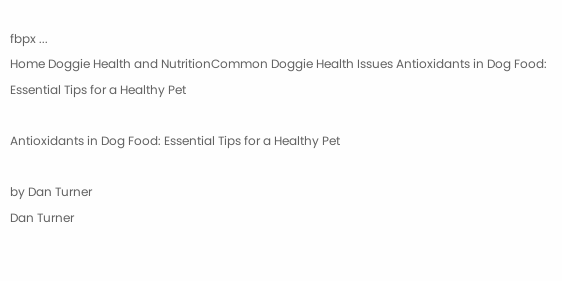fbpx ...
Home Doggie Health and NutritionCommon Doggie Health Issues Antioxidants in Dog Food: Essential Tips for a Healthy Pet

Antioxidants in Dog Food: Essential Tips for a Healthy Pet

by Dan Turner
Dan Turner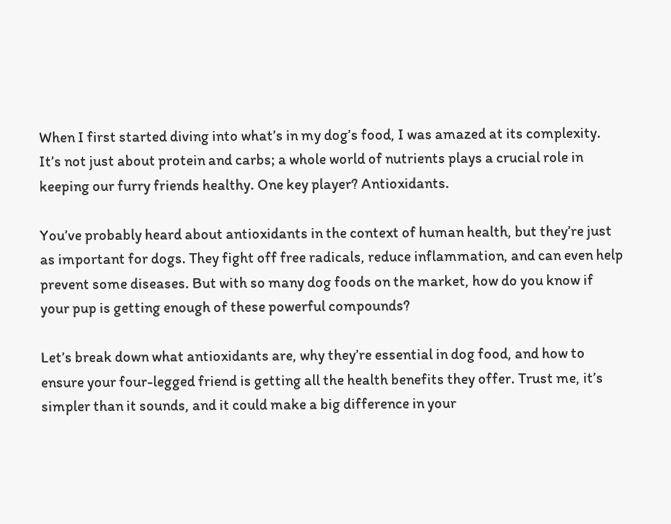When I first started diving into what’s in my dog’s food, I was amazed at its complexity. It’s not just about protein and carbs; a whole world of nutrients plays a crucial role in keeping our furry friends healthy. One key player? Antioxidants.

You’ve probably heard about antioxidants in the context of human health, but they’re just as important for dogs. They fight off free radicals, reduce inflammation, and can even help prevent some diseases. But with so many dog foods on the market, how do you know if your pup is getting enough of these powerful compounds?

Let’s break down what antioxidants are, why they’re essential in dog food, and how to ensure your four-legged friend is getting all the health benefits they offer. Trust me, it’s simpler than it sounds, and it could make a big difference in your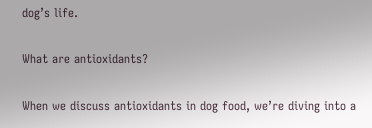dog’s life.

What are antioxidants?

When we discuss antioxidants in dog food, we’re diving into a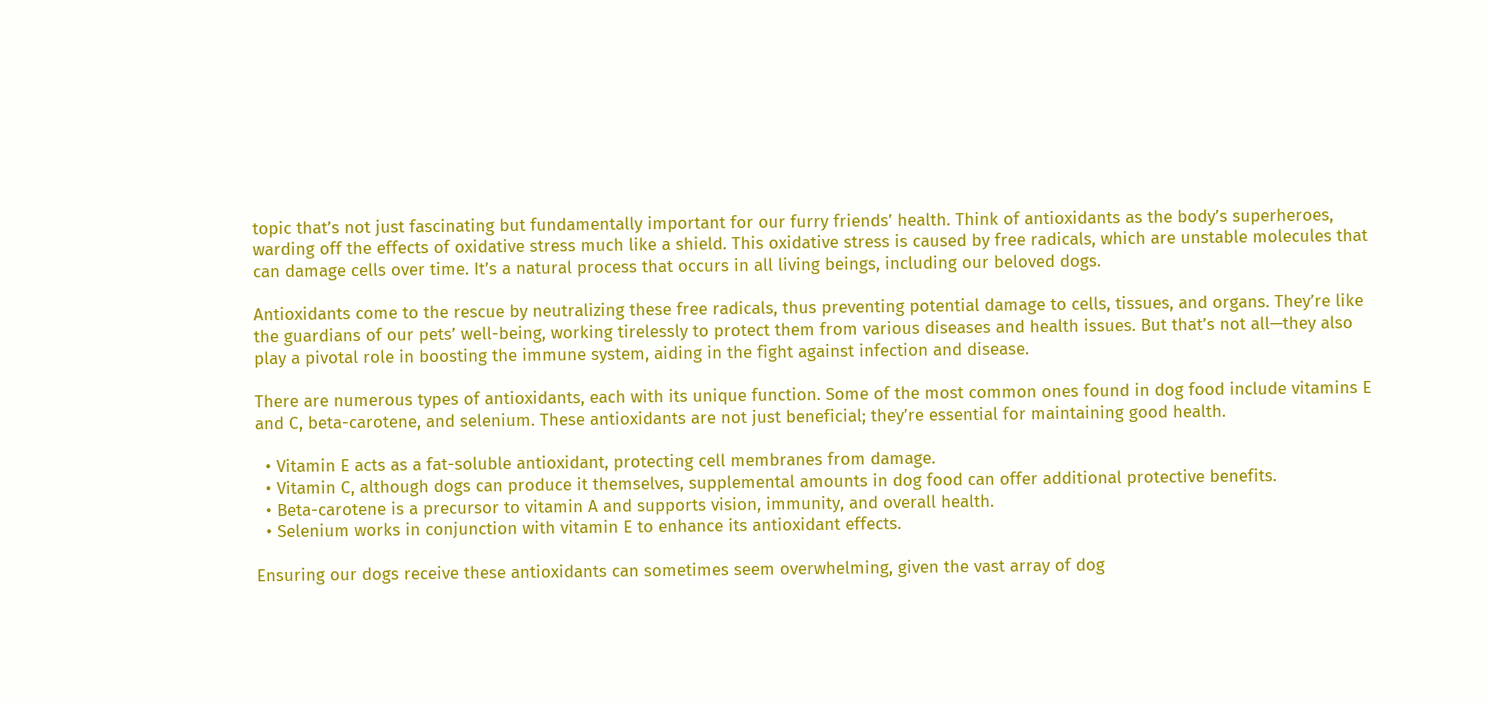topic that’s not just fascinating but fundamentally important for our furry friends’ health. Think of antioxidants as the body’s superheroes, warding off the effects of oxidative stress much like a shield. This oxidative stress is caused by free radicals, which are unstable molecules that can damage cells over time. It’s a natural process that occurs in all living beings, including our beloved dogs.

Antioxidants come to the rescue by neutralizing these free radicals, thus preventing potential damage to cells, tissues, and organs. They’re like the guardians of our pets’ well-being, working tirelessly to protect them from various diseases and health issues. But that’s not all—they also play a pivotal role in boosting the immune system, aiding in the fight against infection and disease.

There are numerous types of antioxidants, each with its unique function. Some of the most common ones found in dog food include vitamins E and C, beta-carotene, and selenium. These antioxidants are not just beneficial; they’re essential for maintaining good health.

  • Vitamin E acts as a fat-soluble antioxidant, protecting cell membranes from damage.
  • Vitamin C, although dogs can produce it themselves, supplemental amounts in dog food can offer additional protective benefits.
  • Beta-carotene is a precursor to vitamin A and supports vision, immunity, and overall health.
  • Selenium works in conjunction with vitamin E to enhance its antioxidant effects.

Ensuring our dogs receive these antioxidants can sometimes seem overwhelming, given the vast array of dog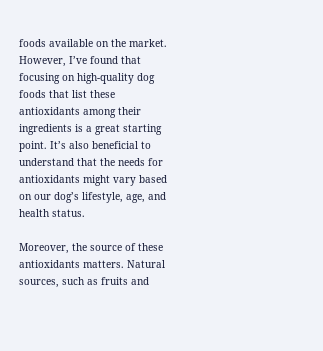foods available on the market. However, I’ve found that focusing on high-quality dog foods that list these antioxidants among their ingredients is a great starting point. It’s also beneficial to understand that the needs for antioxidants might vary based on our dog’s lifestyle, age, and health status.

Moreover, the source of these antioxidants matters. Natural sources, such as fruits and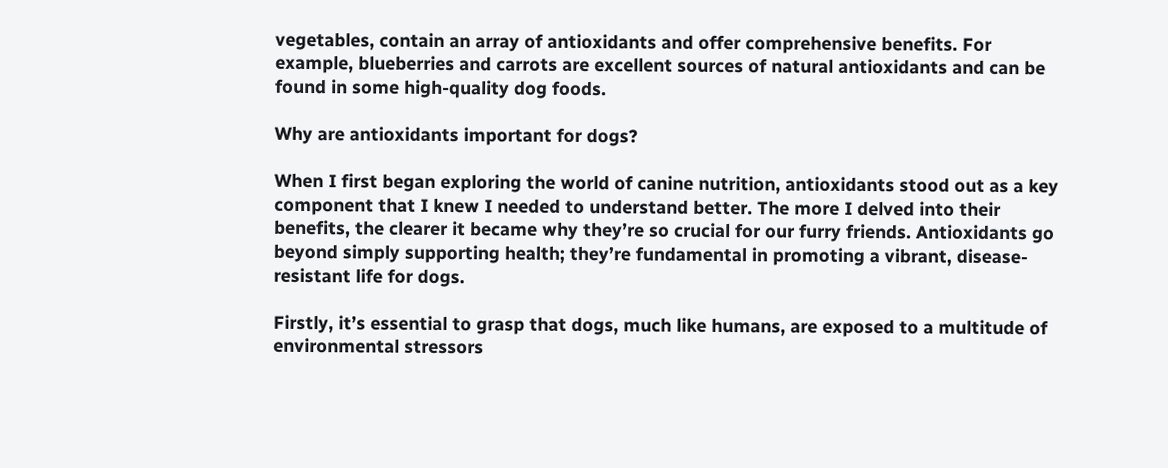vegetables, contain an array of antioxidants and offer comprehensive benefits. For example, blueberries and carrots are excellent sources of natural antioxidants and can be found in some high-quality dog foods.

Why are antioxidants important for dogs?

When I first began exploring the world of canine nutrition, antioxidants stood out as a key component that I knew I needed to understand better. The more I delved into their benefits, the clearer it became why they’re so crucial for our furry friends. Antioxidants go beyond simply supporting health; they’re fundamental in promoting a vibrant, disease-resistant life for dogs.

Firstly, it’s essential to grasp that dogs, much like humans, are exposed to a multitude of environmental stressors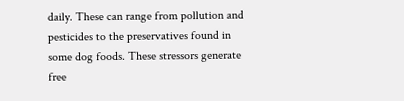daily. These can range from pollution and pesticides to the preservatives found in some dog foods. These stressors generate free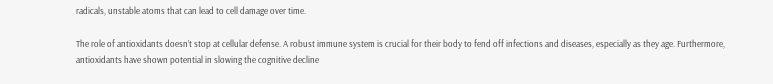radicals, unstable atoms that can lead to cell damage over time.

The role of antioxidants doesn’t stop at cellular defense. A robust immune system is crucial for their body to fend off infections and diseases, especially as they age. Furthermore, antioxidants have shown potential in slowing the cognitive decline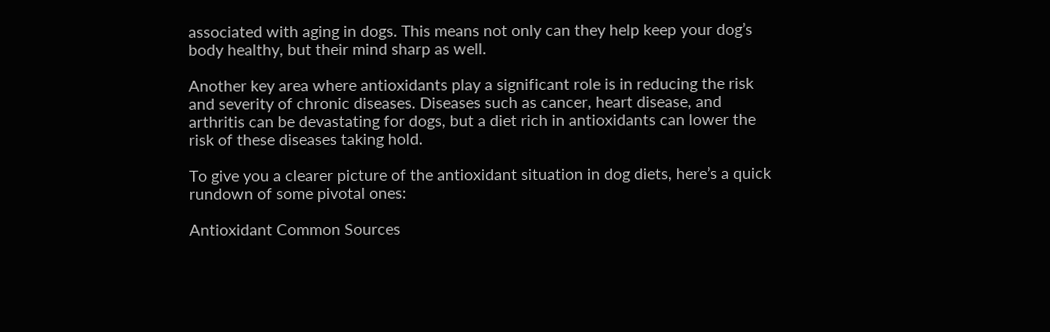associated with aging in dogs. This means not only can they help keep your dog’s body healthy, but their mind sharp as well.

Another key area where antioxidants play a significant role is in reducing the risk and severity of chronic diseases. Diseases such as cancer, heart disease, and arthritis can be devastating for dogs, but a diet rich in antioxidants can lower the risk of these diseases taking hold.

To give you a clearer picture of the antioxidant situation in dog diets, here’s a quick rundown of some pivotal ones:

Antioxidant Common Sources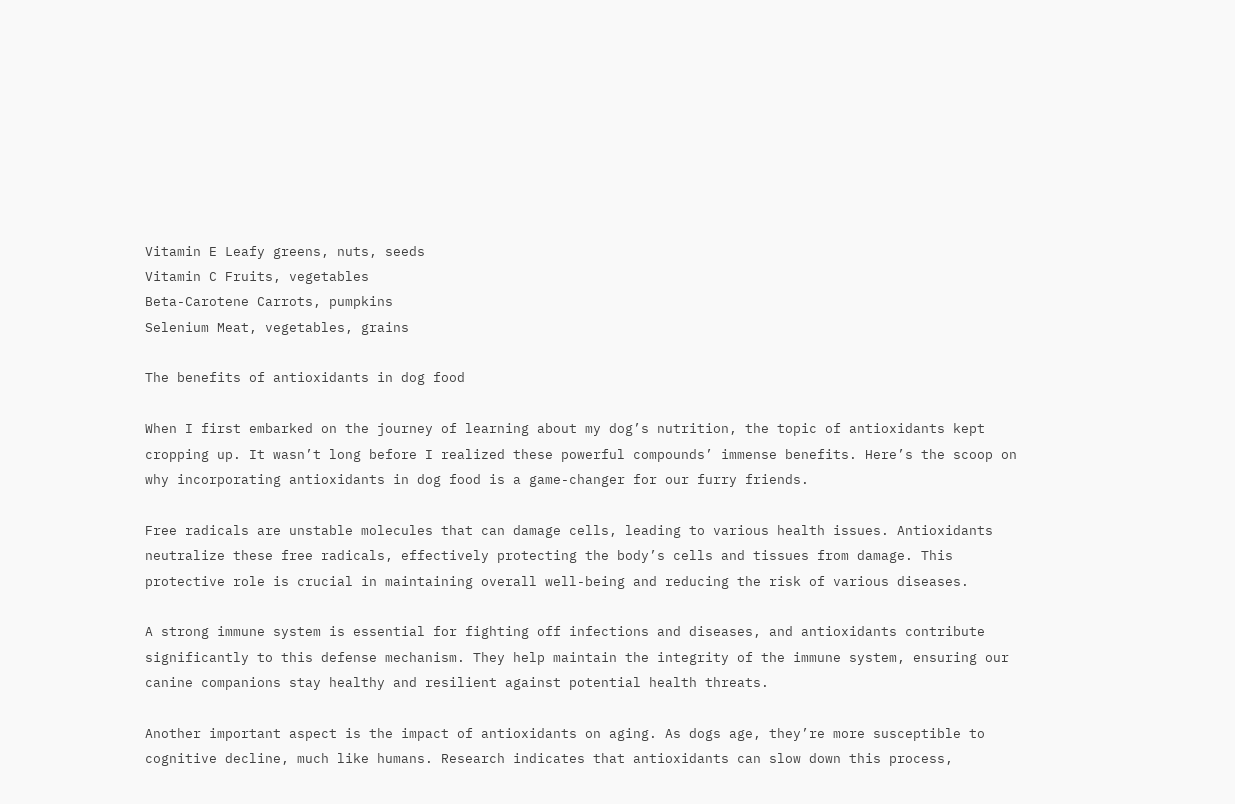Vitamin E Leafy greens, nuts, seeds
Vitamin C Fruits, vegetables
Beta-Carotene Carrots, pumpkins
Selenium Meat, vegetables, grains

The benefits of antioxidants in dog food

When I first embarked on the journey of learning about my dog’s nutrition, the topic of antioxidants kept cropping up. It wasn’t long before I realized these powerful compounds’ immense benefits. Here’s the scoop on why incorporating antioxidants in dog food is a game-changer for our furry friends.

Free radicals are unstable molecules that can damage cells, leading to various health issues. Antioxidants neutralize these free radicals, effectively protecting the body’s cells and tissues from damage. This protective role is crucial in maintaining overall well-being and reducing the risk of various diseases.

A strong immune system is essential for fighting off infections and diseases, and antioxidants contribute significantly to this defense mechanism. They help maintain the integrity of the immune system, ensuring our canine companions stay healthy and resilient against potential health threats.

Another important aspect is the impact of antioxidants on aging. As dogs age, they’re more susceptible to cognitive decline, much like humans. Research indicates that antioxidants can slow down this process,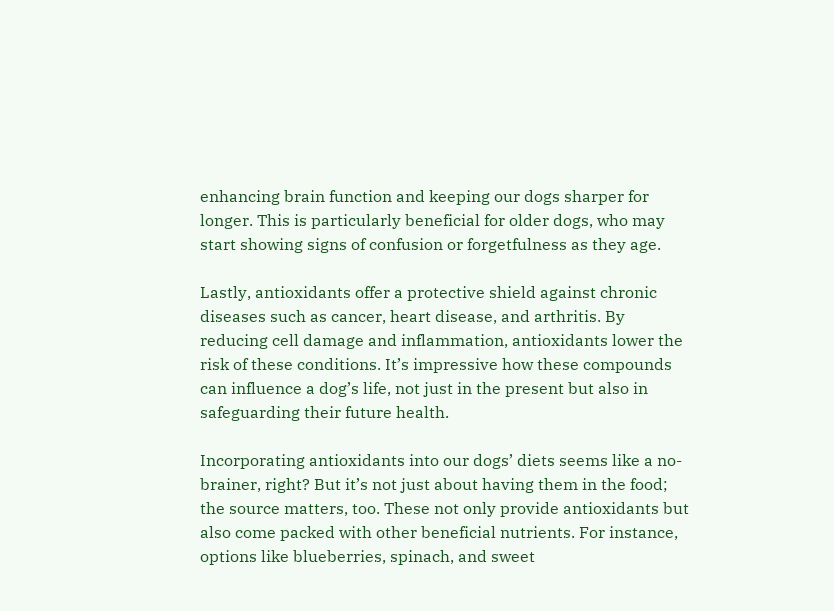enhancing brain function and keeping our dogs sharper for longer. This is particularly beneficial for older dogs, who may start showing signs of confusion or forgetfulness as they age.

Lastly, antioxidants offer a protective shield against chronic diseases such as cancer, heart disease, and arthritis. By reducing cell damage and inflammation, antioxidants lower the risk of these conditions. It’s impressive how these compounds can influence a dog’s life, not just in the present but also in safeguarding their future health.

Incorporating antioxidants into our dogs’ diets seems like a no-brainer, right? But it’s not just about having them in the food; the source matters, too. These not only provide antioxidants but also come packed with other beneficial nutrients. For instance, options like blueberries, spinach, and sweet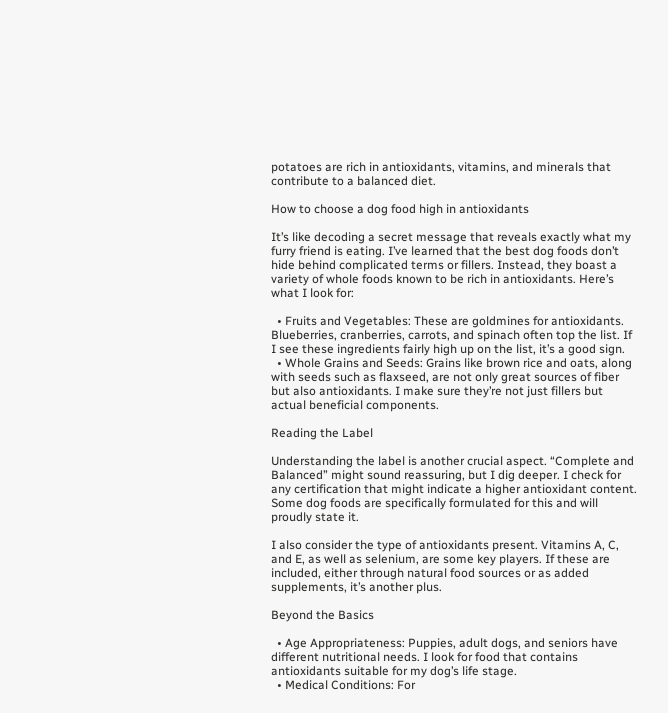potatoes are rich in antioxidants, vitamins, and minerals that contribute to a balanced diet.

How to choose a dog food high in antioxidants

It’s like decoding a secret message that reveals exactly what my furry friend is eating. I’ve learned that the best dog foods don’t hide behind complicated terms or fillers. Instead, they boast a variety of whole foods known to be rich in antioxidants. Here’s what I look for:

  • Fruits and Vegetables: These are goldmines for antioxidants. Blueberries, cranberries, carrots, and spinach often top the list. If I see these ingredients fairly high up on the list, it’s a good sign.
  • Whole Grains and Seeds: Grains like brown rice and oats, along with seeds such as flaxseed, are not only great sources of fiber but also antioxidants. I make sure they’re not just fillers but actual beneficial components.

Reading the Label

Understanding the label is another crucial aspect. “Complete and Balanced” might sound reassuring, but I dig deeper. I check for any certification that might indicate a higher antioxidant content. Some dog foods are specifically formulated for this and will proudly state it.

I also consider the type of antioxidants present. Vitamins A, C, and E, as well as selenium, are some key players. If these are included, either through natural food sources or as added supplements, it’s another plus.

Beyond the Basics

  • Age Appropriateness: Puppies, adult dogs, and seniors have different nutritional needs. I look for food that contains antioxidants suitable for my dog’s life stage.
  • Medical Conditions: For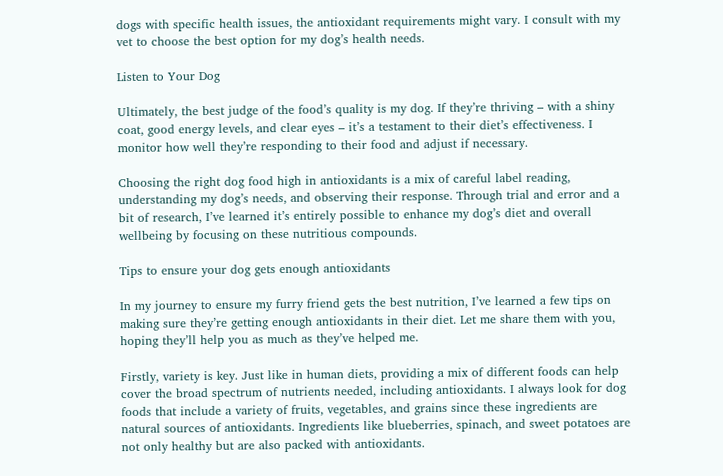dogs with specific health issues, the antioxidant requirements might vary. I consult with my vet to choose the best option for my dog’s health needs.

Listen to Your Dog

Ultimately, the best judge of the food’s quality is my dog. If they’re thriving – with a shiny coat, good energy levels, and clear eyes – it’s a testament to their diet’s effectiveness. I monitor how well they’re responding to their food and adjust if necessary.

Choosing the right dog food high in antioxidants is a mix of careful label reading, understanding my dog’s needs, and observing their response. Through trial and error and a bit of research, I’ve learned it’s entirely possible to enhance my dog’s diet and overall wellbeing by focusing on these nutritious compounds.

Tips to ensure your dog gets enough antioxidants

In my journey to ensure my furry friend gets the best nutrition, I’ve learned a few tips on making sure they’re getting enough antioxidants in their diet. Let me share them with you, hoping they’ll help you as much as they’ve helped me.

Firstly, variety is key. Just like in human diets, providing a mix of different foods can help cover the broad spectrum of nutrients needed, including antioxidants. I always look for dog foods that include a variety of fruits, vegetables, and grains since these ingredients are natural sources of antioxidants. Ingredients like blueberries, spinach, and sweet potatoes are not only healthy but are also packed with antioxidants.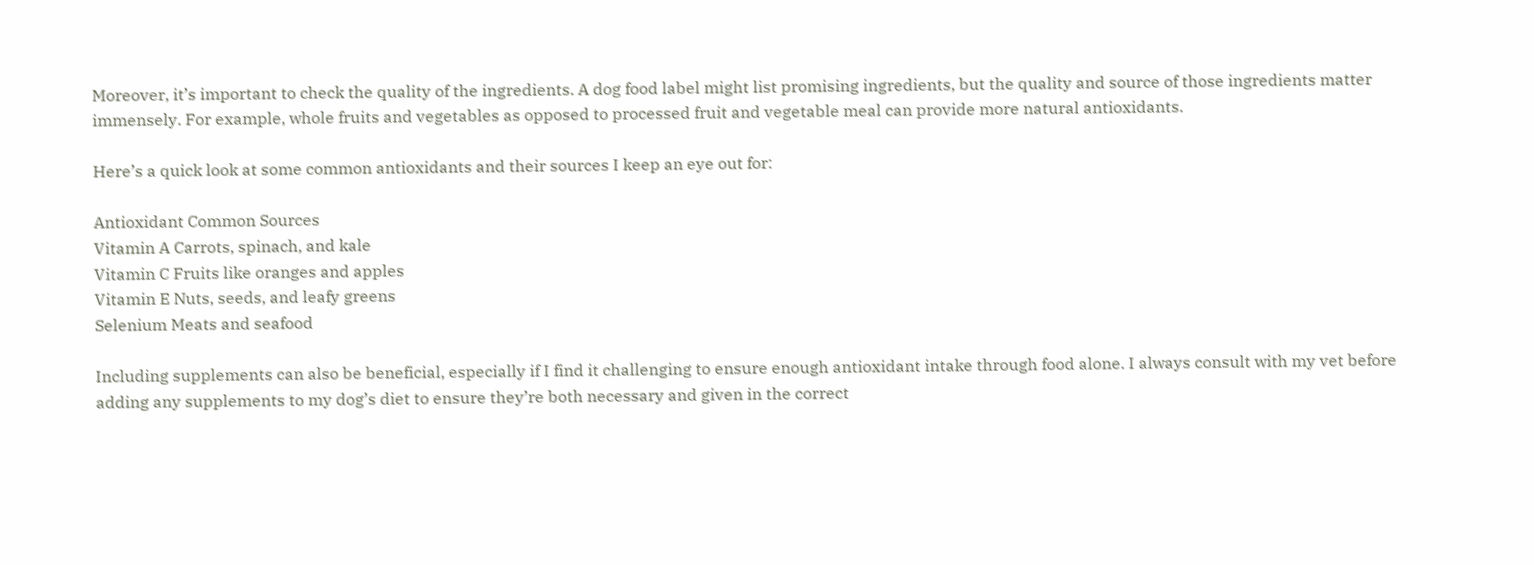Moreover, it’s important to check the quality of the ingredients. A dog food label might list promising ingredients, but the quality and source of those ingredients matter immensely. For example, whole fruits and vegetables as opposed to processed fruit and vegetable meal can provide more natural antioxidants.

Here’s a quick look at some common antioxidants and their sources I keep an eye out for:

Antioxidant Common Sources
Vitamin A Carrots, spinach, and kale
Vitamin C Fruits like oranges and apples
Vitamin E Nuts, seeds, and leafy greens
Selenium Meats and seafood

Including supplements can also be beneficial, especially if I find it challenging to ensure enough antioxidant intake through food alone. I always consult with my vet before adding any supplements to my dog’s diet to ensure they’re both necessary and given in the correct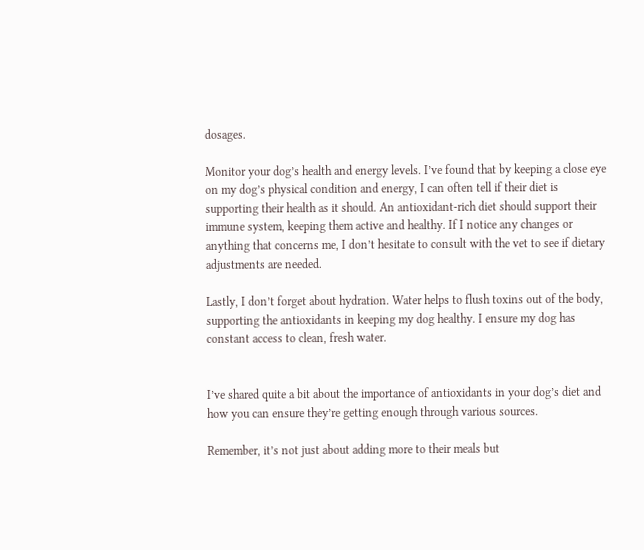dosages.

Monitor your dog’s health and energy levels. I’ve found that by keeping a close eye on my dog’s physical condition and energy, I can often tell if their diet is supporting their health as it should. An antioxidant-rich diet should support their immune system, keeping them active and healthy. If I notice any changes or anything that concerns me, I don’t hesitate to consult with the vet to see if dietary adjustments are needed.

Lastly, I don’t forget about hydration. Water helps to flush toxins out of the body, supporting the antioxidants in keeping my dog healthy. I ensure my dog has constant access to clean, fresh water.


I’ve shared quite a bit about the importance of antioxidants in your dog’s diet and how you can ensure they’re getting enough through various sources.

Remember, it’s not just about adding more to their meals but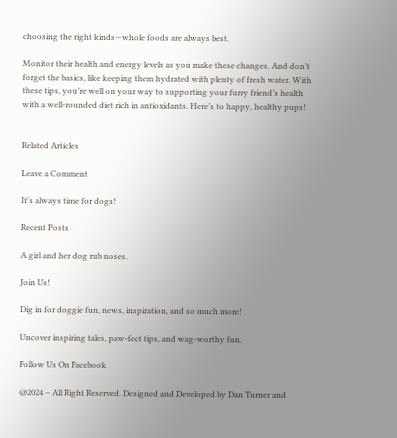choosing the right kinds—whole foods are always best.

Monitor their health and energy levels as you make these changes. And don’t forget the basics, like keeping them hydrated with plenty of fresh water. With these tips, you’re well on your way to supporting your furry friend’s health with a well-rounded diet rich in antioxidants. Here’s to happy, healthy pups!


Related Articles

Leave a Comment

It's always time for dogs!

Recent Posts

A girl and her dog rub noses.

Join Us!

Dig in for doggie fun, news, inspiration, and so much more!

Uncover inspiring tales, paw-fect tips, and wag-worthy fun.

Follow Us On Facebook

@2024 – All Right Reserved. Designed and Developed by Dan Turner and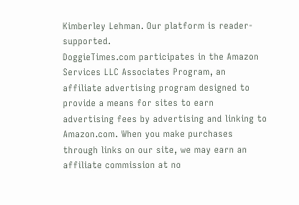Kimberley Lehman. Our platform is reader-supported.
DoggieTimes.com participates in the Amazon Services LLC Associates Program, an affiliate advertising program designed to provide a means for sites to earn advertising fees by advertising and linking to Amazon.com. When you make purchases through links on our site, we may earn an affiliate commission at no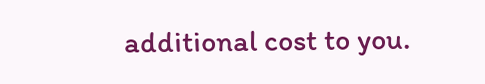additional cost to you.